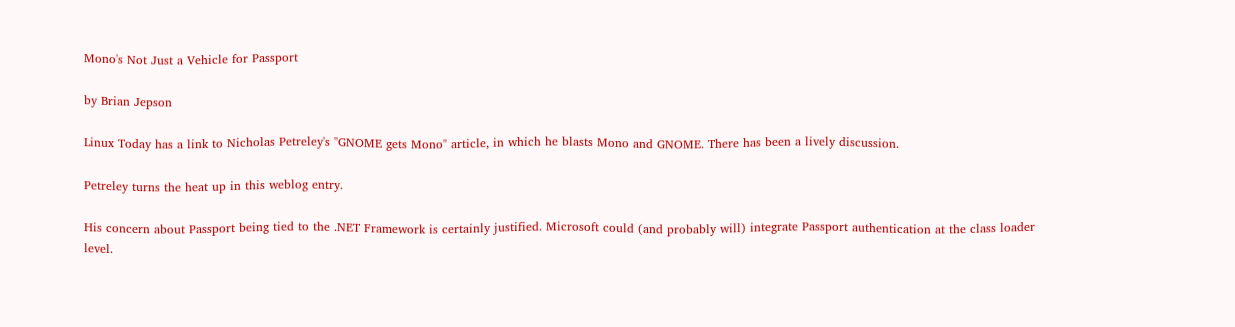Mono's Not Just a Vehicle for Passport

by Brian Jepson

Linux Today has a link to Nicholas Petreley's "GNOME gets Mono" article, in which he blasts Mono and GNOME. There has been a lively discussion.

Petreley turns the heat up in this weblog entry.

His concern about Passport being tied to the .NET Framework is certainly justified. Microsoft could (and probably will) integrate Passport authentication at the class loader level.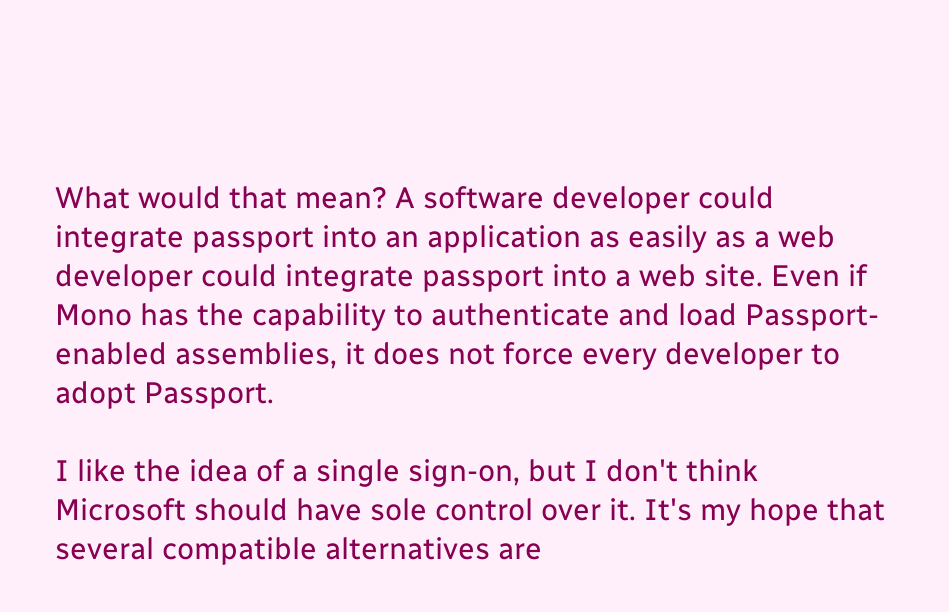What would that mean? A software developer could integrate passport into an application as easily as a web developer could integrate passport into a web site. Even if Mono has the capability to authenticate and load Passport-enabled assemblies, it does not force every developer to adopt Passport.

I like the idea of a single sign-on, but I don't think Microsoft should have sole control over it. It's my hope that several compatible alternatives are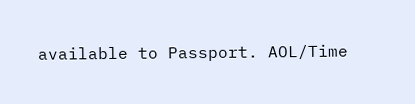available to Passport. AOL/Time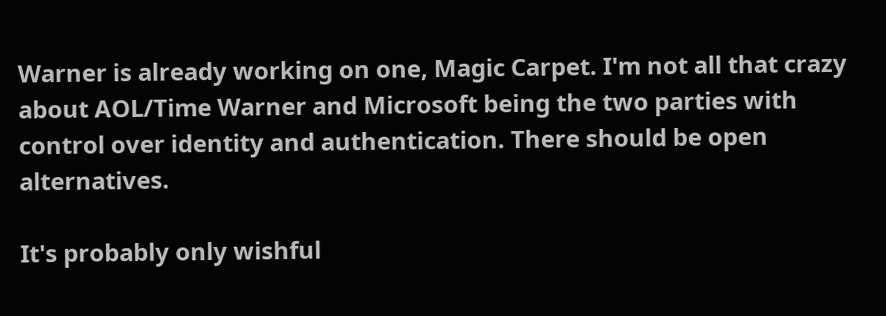Warner is already working on one, Magic Carpet. I'm not all that crazy about AOL/Time Warner and Microsoft being the two parties with control over identity and authentication. There should be open alternatives.

It's probably only wishful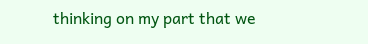thinking on my part that we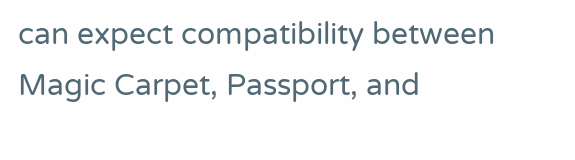can expect compatibility between Magic Carpet, Passport, and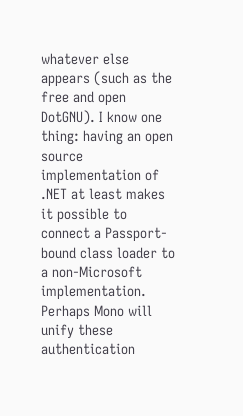whatever else appears (such as the free and open DotGNU). I know one thing: having an open source implementation of .NET at least makes it possible to connect a Passport-bound class loader to a non-Microsoft implementation. Perhaps Mono will unify these authentication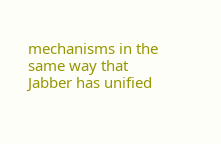mechanisms in the same way that Jabber has unified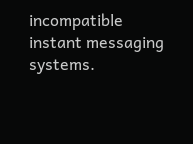incompatible instant messaging systems.